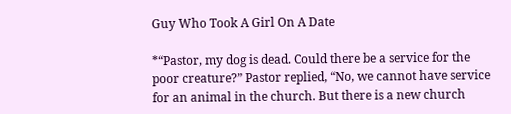Guy Who Took A Girl On A Date

*“Pastor, my dog is dead. Could there be a service for the poor creature?” Pastor replied, “No, we cannot have service for an animal in the church. But there is a new church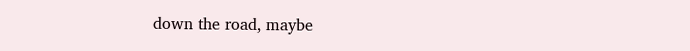down the road, maybe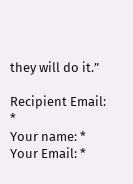they will do it.”

Recipient Email: *
Your name: *
Your Email: *